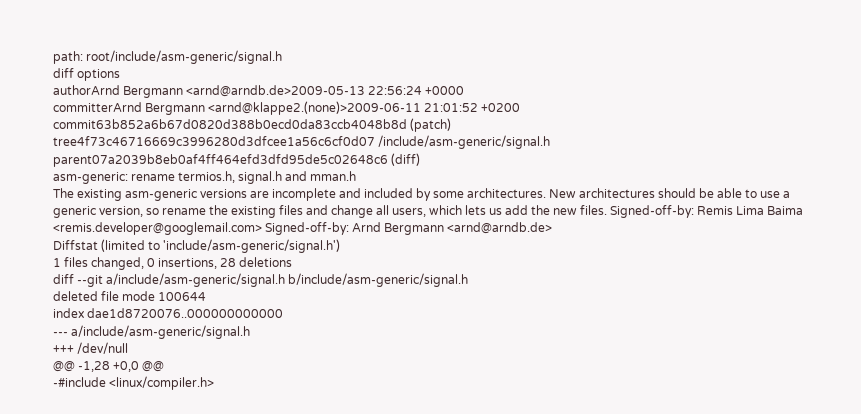path: root/include/asm-generic/signal.h
diff options
authorArnd Bergmann <arnd@arndb.de>2009-05-13 22:56:24 +0000
committerArnd Bergmann <arnd@klappe2.(none)>2009-06-11 21:01:52 +0200
commit63b852a6b67d0820d388b0ecd0da83ccb4048b8d (patch)
tree4f73c46716669c3996280d3dfcee1a56c6cf0d07 /include/asm-generic/signal.h
parent07a2039b8eb0af4ff464efd3dfd95de5c02648c6 (diff)
asm-generic: rename termios.h, signal.h and mman.h
The existing asm-generic versions are incomplete and included by some architectures. New architectures should be able to use a generic version, so rename the existing files and change all users, which lets us add the new files. Signed-off-by: Remis Lima Baima <remis.developer@googlemail.com> Signed-off-by: Arnd Bergmann <arnd@arndb.de>
Diffstat (limited to 'include/asm-generic/signal.h')
1 files changed, 0 insertions, 28 deletions
diff --git a/include/asm-generic/signal.h b/include/asm-generic/signal.h
deleted file mode 100644
index dae1d8720076..000000000000
--- a/include/asm-generic/signal.h
+++ /dev/null
@@ -1,28 +0,0 @@
-#include <linux/compiler.h>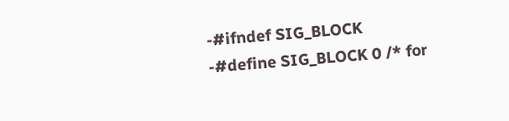-#ifndef SIG_BLOCK
-#define SIG_BLOCK 0 /* for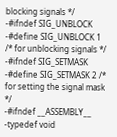blocking signals */
-#ifndef SIG_UNBLOCK
-#define SIG_UNBLOCK 1 /* for unblocking signals */
-#ifndef SIG_SETMASK
-#define SIG_SETMASK 2 /* for setting the signal mask */
-#ifndef __ASSEMBLY__
-typedef void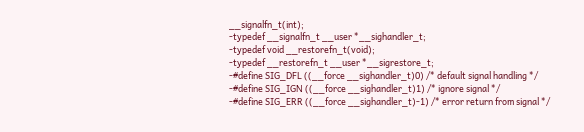__signalfn_t(int);
-typedef __signalfn_t __user *__sighandler_t;
-typedef void __restorefn_t(void);
-typedef __restorefn_t __user *__sigrestore_t;
-#define SIG_DFL ((__force __sighandler_t)0) /* default signal handling */
-#define SIG_IGN ((__force __sighandler_t)1) /* ignore signal */
-#define SIG_ERR ((__force __sighandler_t)-1) /* error return from signal */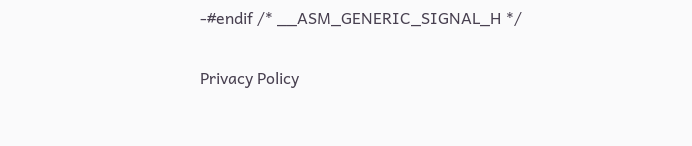-#endif /* __ASM_GENERIC_SIGNAL_H */

Privacy Policy